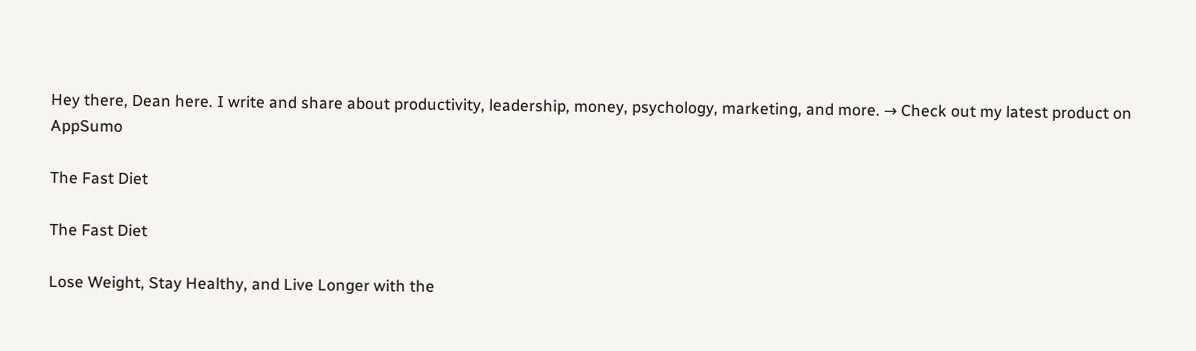Hey there, Dean here. I write and share about productivity, leadership, money, psychology, marketing, and more. → Check out my latest product on AppSumo

The Fast Diet

The Fast Diet

Lose Weight, Stay Healthy, and Live Longer with the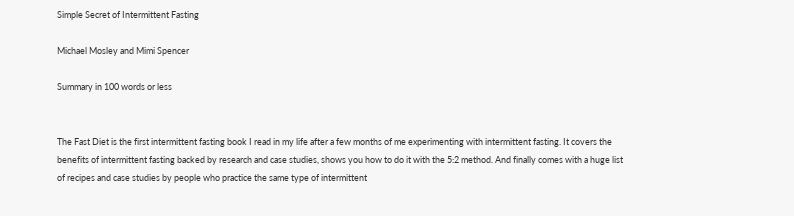Simple Secret of Intermittent Fasting

Michael Mosley and Mimi Spencer

Summary in 100 words or less


The Fast Diet is the first intermittent fasting book I read in my life after a few months of me experimenting with intermittent fasting. It covers the benefits of intermittent fasting backed by research and case studies, shows you how to do it with the 5:2 method. And finally comes with a huge list of recipes and case studies by people who practice the same type of intermittent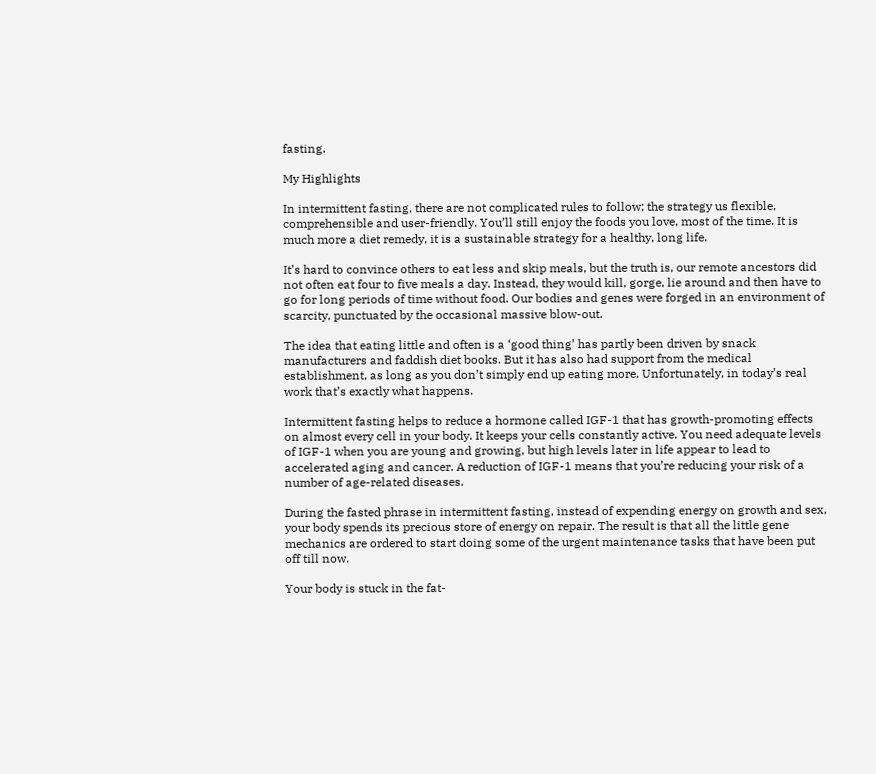fasting.

My Highlights

In intermittent fasting, there are not complicated rules to follow; the strategy us flexible, comprehensible and user-friendly. You’ll still enjoy the foods you love, most of the time. It is much more a diet remedy, it is a sustainable strategy for a healthy, long life.

It’s hard to convince others to eat less and skip meals, but the truth is, our remote ancestors did not often eat four to five meals a day. Instead, they would kill, gorge, lie around and then have to go for long periods of time without food. Our bodies and genes were forged in an environment of scarcity, punctuated by the occasional massive blow-out.

The idea that eating little and often is a ‘good thing’ has partly been driven by snack manufacturers and faddish diet books. But it has also had support from the medical establishment, as long as you don’t simply end up eating more. Unfortunately, in today’s real work that’s exactly what happens.

Intermittent fasting helps to reduce a hormone called IGF-1 that has growth-promoting effects on almost every cell in your body. It keeps your cells constantly active. You need adequate levels of IGF-1 when you are young and growing, but high levels later in life appear to lead to accelerated aging and cancer. A reduction of IGF-1 means that you’re reducing your risk of a number of age-related diseases.

During the fasted phrase in intermittent fasting, instead of expending energy on growth and sex, your body spends its precious store of energy on repair. The result is that all the little gene mechanics are ordered to start doing some of the urgent maintenance tasks that have been put off till now.

Your body is stuck in the fat-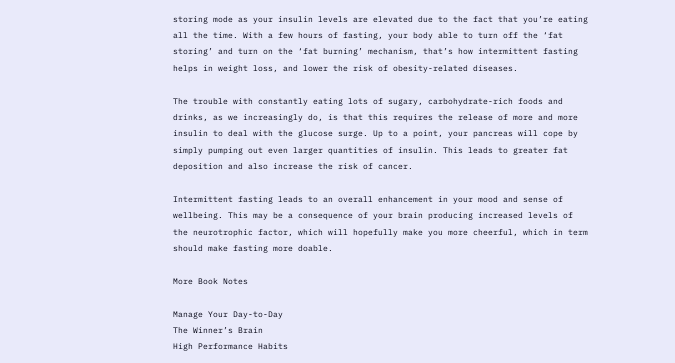storing mode as your insulin levels are elevated due to the fact that you’re eating all the time. With a few hours of fasting, your body able to turn off the ‘fat storing’ and turn on the ‘fat burning’ mechanism, that’s how intermittent fasting helps in weight loss, and lower the risk of obesity-related diseases.

The trouble with constantly eating lots of sugary, carbohydrate-rich foods and drinks, as we increasingly do, is that this requires the release of more and more insulin to deal with the glucose surge. Up to a point, your pancreas will cope by simply pumping out even larger quantities of insulin. This leads to greater fat deposition and also increase the risk of cancer.

Intermittent fasting leads to an overall enhancement in your mood and sense of wellbeing. This may be a consequence of your brain producing increased levels of the neurotrophic factor, which will hopefully make you more cheerful, which in term should make fasting more doable.

More Book Notes

Manage Your Day-to-Day
The Winner’s Brain
High Performance Habits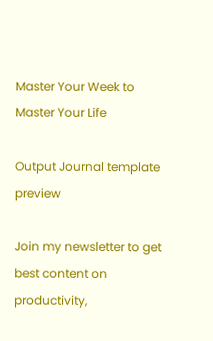Master Your Week to Master Your Life

Output Journal template preview

Join my newsletter to get best content on productivity,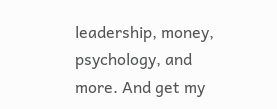leadership, money, psychology, and more. And get my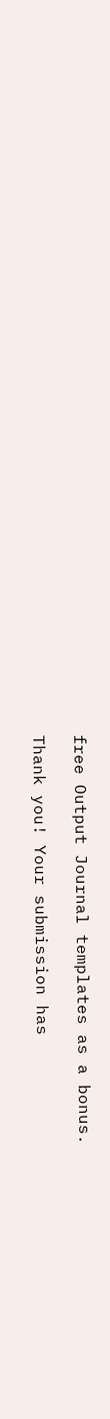free Output Journal templates as a bonus.

Thank you! Your submission has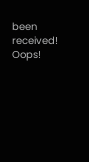been received!
Oops!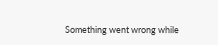Something went wrong while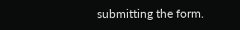submitting the form.